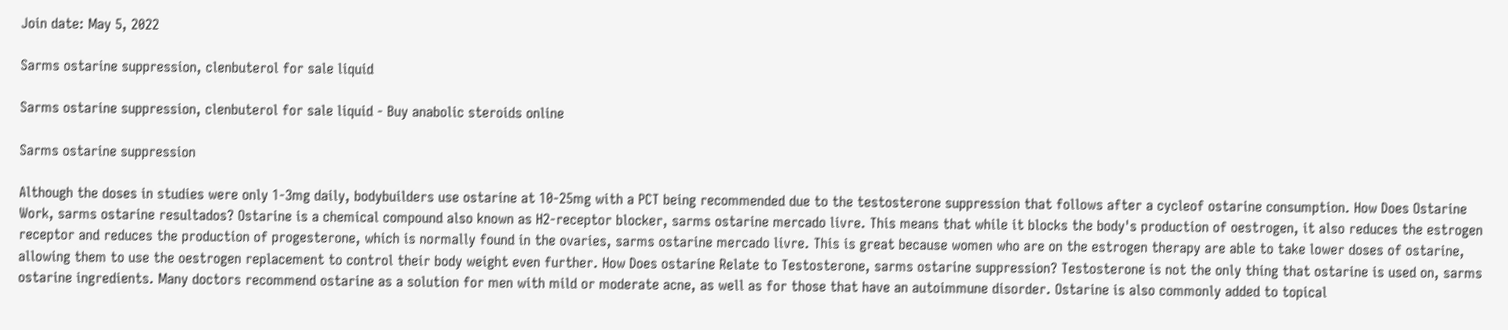Join date: May 5, 2022

Sarms ostarine suppression, clenbuterol for sale liquid

Sarms ostarine suppression, clenbuterol for sale liquid - Buy anabolic steroids online

Sarms ostarine suppression

Although the doses in studies were only 1-3mg daily, bodybuilders use ostarine at 10-25mg with a PCT being recommended due to the testosterone suppression that follows after a cycleof ostarine consumption. How Does Ostarine Work, sarms ostarine resultados? Ostarine is a chemical compound also known as H2-receptor blocker, sarms ostarine mercado livre. This means that while it blocks the body's production of oestrogen, it also reduces the estrogen receptor and reduces the production of progesterone, which is normally found in the ovaries, sarms ostarine mercado livre. This is great because women who are on the estrogen therapy are able to take lower doses of ostarine, allowing them to use the oestrogen replacement to control their body weight even further. How Does ostarine Relate to Testosterone, sarms ostarine suppression? Testosterone is not the only thing that ostarine is used on, sarms ostarine ingredients. Many doctors recommend ostarine as a solution for men with mild or moderate acne, as well as for those that have an autoimmune disorder. Ostarine is also commonly added to topical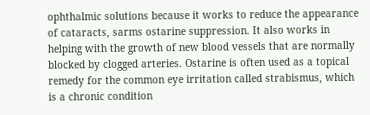ophthalmic solutions because it works to reduce the appearance of cataracts, sarms ostarine suppression. It also works in helping with the growth of new blood vessels that are normally blocked by clogged arteries. Ostarine is often used as a topical remedy for the common eye irritation called strabismus, which is a chronic condition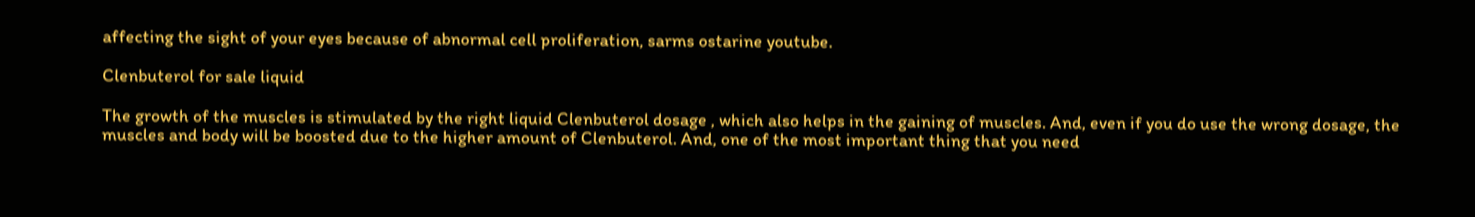affecting the sight of your eyes because of abnormal cell proliferation, sarms ostarine youtube.

Clenbuterol for sale liquid

The growth of the muscles is stimulated by the right liquid Clenbuterol dosage , which also helps in the gaining of muscles. And, even if you do use the wrong dosage, the muscles and body will be boosted due to the higher amount of Clenbuterol. And, one of the most important thing that you need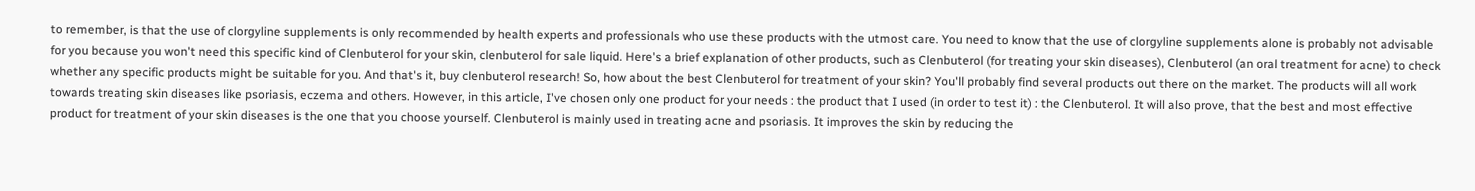to remember, is that the use of clorgyline supplements is only recommended by health experts and professionals who use these products with the utmost care. You need to know that the use of clorgyline supplements alone is probably not advisable for you because you won't need this specific kind of Clenbuterol for your skin, clenbuterol for sale liquid. Here's a brief explanation of other products, such as Clenbuterol (for treating your skin diseases), Clenbuterol (an oral treatment for acne) to check whether any specific products might be suitable for you. And that's it, buy clenbuterol research! So, how about the best Clenbuterol for treatment of your skin? You'll probably find several products out there on the market. The products will all work towards treating skin diseases like psoriasis, eczema and others. However, in this article, I've chosen only one product for your needs : the product that I used (in order to test it) : the Clenbuterol. It will also prove, that the best and most effective product for treatment of your skin diseases is the one that you choose yourself. Clenbuterol is mainly used in treating acne and psoriasis. It improves the skin by reducing the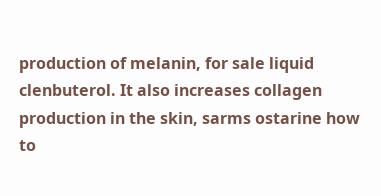production of melanin, for sale liquid clenbuterol. It also increases collagen production in the skin, sarms ostarine how to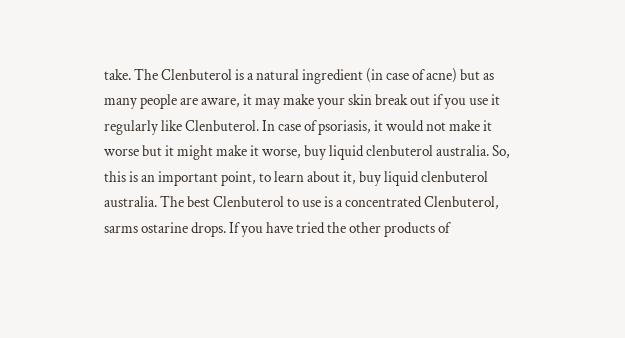take. The Clenbuterol is a natural ingredient (in case of acne) but as many people are aware, it may make your skin break out if you use it regularly like Clenbuterol. In case of psoriasis, it would not make it worse but it might make it worse, buy liquid clenbuterol australia. So, this is an important point, to learn about it, buy liquid clenbuterol australia. The best Clenbuterol to use is a concentrated Clenbuterol, sarms ostarine drops. If you have tried the other products of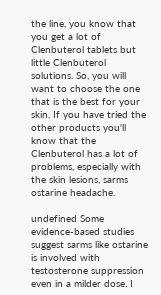the line, you know that you get a lot of Clenbuterol tablets but little Clenbuterol solutions. So, you will want to choose the one that is the best for your skin. If you have tried the other products you'll know that the Clenbuterol has a lot of problems, especially with the skin lesions, sarms ostarine headache.

undefined Some evidence-based studies suggest sarms like ostarine is involved with testosterone suppression even in a milder dose. I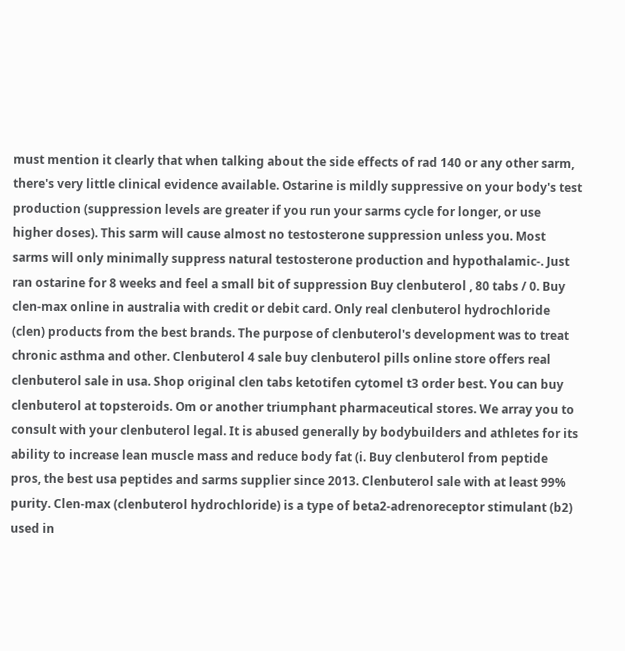must mention it clearly that when talking about the side effects of rad 140 or any other sarm, there's very little clinical evidence available. Ostarine is mildly suppressive on your body's test production (suppression levels are greater if you run your sarms cycle for longer, or use higher doses). This sarm will cause almost no testosterone suppression unless you. Most sarms will only minimally suppress natural testosterone production and hypothalamic-. Just ran ostarine for 8 weeks and feel a small bit of suppression Buy clenbuterol , 80 tabs / 0. Buy clen-max online in australia with credit or debit card. Only real clenbuterol hydrochloride (clen) products from the best brands. The purpose of clenbuterol's development was to treat chronic asthma and other. Clenbuterol 4 sale buy clenbuterol pills online store offers real clenbuterol sale in usa. Shop original clen tabs ketotifen cytomel t3 order best. You can buy clenbuterol at topsteroids. Om or another triumphant pharmaceutical stores. We array you to consult with your clenbuterol legal. It is abused generally by bodybuilders and athletes for its ability to increase lean muscle mass and reduce body fat (i. Buy clenbuterol from peptide pros, the best usa peptides and sarms supplier since 2013. Clenbuterol sale with at least 99% purity. Clen-max (clenbuterol hydrochloride) is a type of beta2-adrenoreceptor stimulant (b2) used in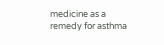medicine as a remedy for asthma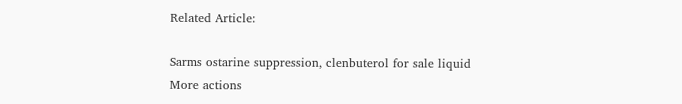Related Article:

Sarms ostarine suppression, clenbuterol for sale liquid
More actions